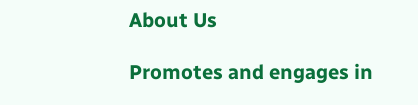About Us

Promotes and engages in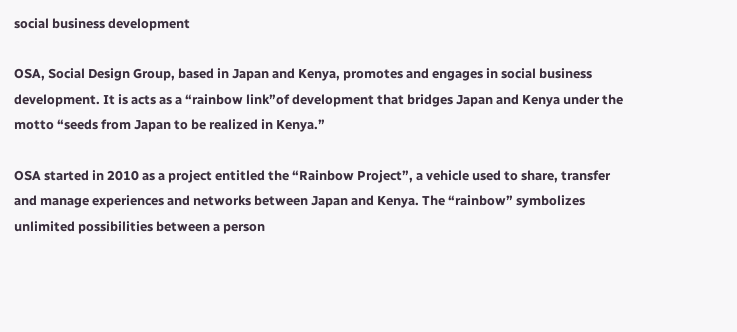social business development

OSA, Social Design Group, based in Japan and Kenya, promotes and engages in social business development. It is acts as a “rainbow link”of development that bridges Japan and Kenya under the motto “seeds from Japan to be realized in Kenya.”

OSA started in 2010 as a project entitled the “Rainbow Project”, a vehicle used to share, transfer and manage experiences and networks between Japan and Kenya. The “rainbow” symbolizes unlimited possibilities between a person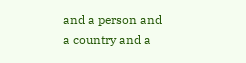and a person and a country and a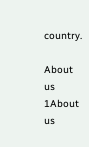country.

About us 1About us